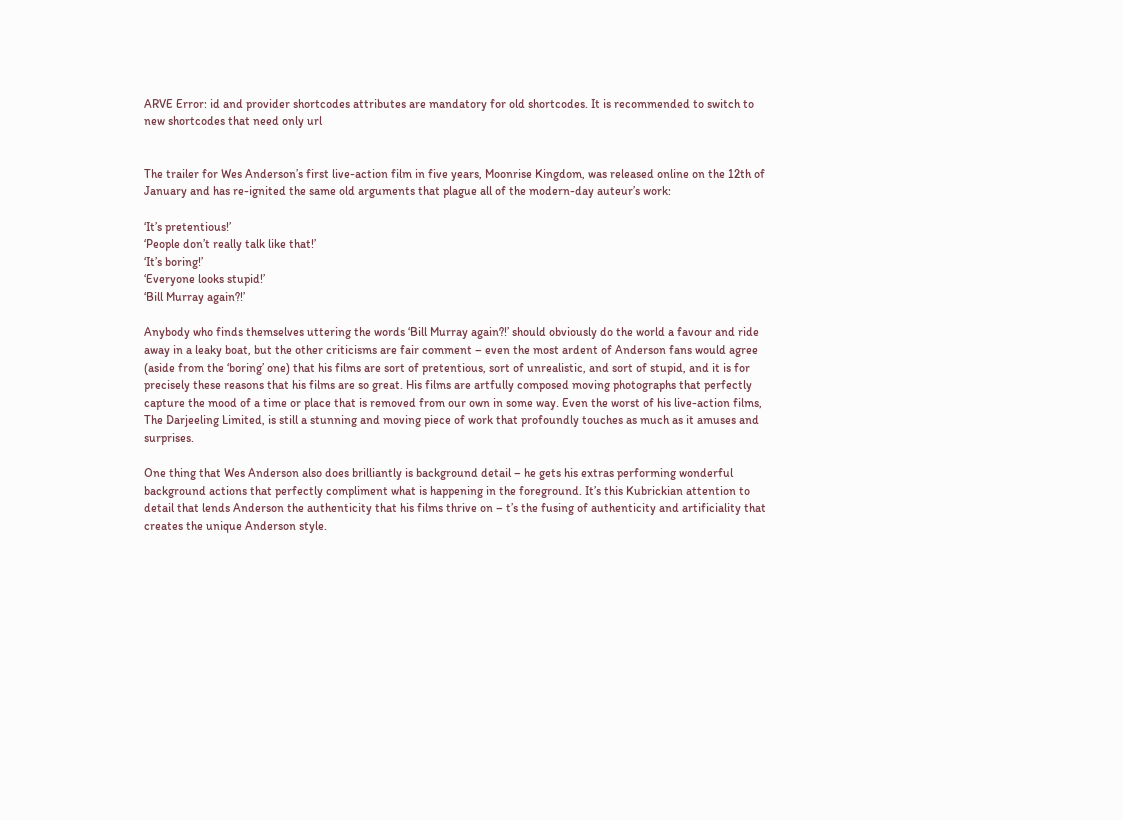ARVE Error: id and provider shortcodes attributes are mandatory for old shortcodes. It is recommended to switch to new shortcodes that need only url


The trailer for Wes Anderson’s first live-action film in five years, Moonrise Kingdom, was released online on the 12th of January and has re-ignited the same old arguments that plague all of the modern-day auteur’s work:

‘It’s pretentious!’
‘People don’t really talk like that!’
‘It’s boring!’
‘Everyone looks stupid!’
‘Bill Murray again?!’

Anybody who finds themselves uttering the words ‘Bill Murray again?!’ should obviously do the world a favour and ride away in a leaky boat, but the other criticisms are fair comment – even the most ardent of Anderson fans would agree (aside from the ‘boring’ one) that his films are sort of pretentious, sort of unrealistic, and sort of stupid, and it is for precisely these reasons that his films are so great. His films are artfully composed moving photographs that perfectly capture the mood of a time or place that is removed from our own in some way. Even the worst of his live-action films, The Darjeeling Limited, is still a stunning and moving piece of work that profoundly touches as much as it amuses and surprises.

One thing that Wes Anderson also does brilliantly is background detail – he gets his extras performing wonderful background actions that perfectly compliment what is happening in the foreground. It’s this Kubrickian attention to detail that lends Anderson the authenticity that his films thrive on – t’s the fusing of authenticity and artificiality that creates the unique Anderson style.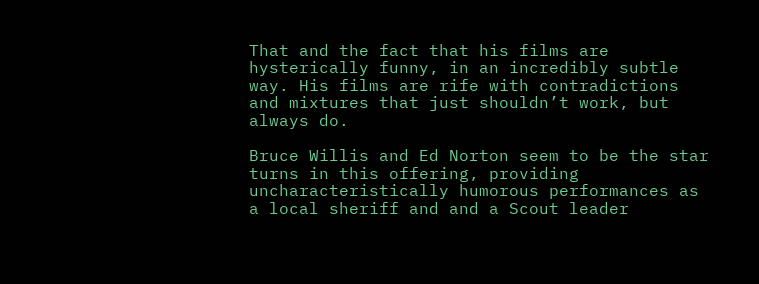That and the fact that his films are hysterically funny, in an incredibly subtle way. His films are rife with contradictions and mixtures that just shouldn’t work, but always do.

Bruce Willis and Ed Norton seem to be the star turns in this offering, providing uncharacteristically humorous performances as a local sheriff and and a Scout leader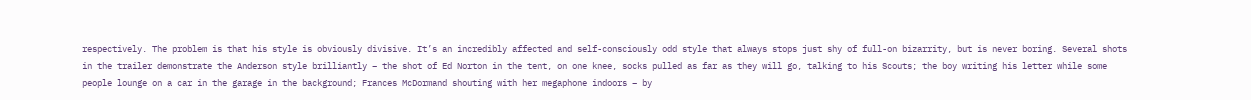respectively. The problem is that his style is obviously divisive. It’s an incredibly affected and self-consciously odd style that always stops just shy of full-on bizarrity, but is never boring. Several shots in the trailer demonstrate the Anderson style brilliantly – the shot of Ed Norton in the tent, on one knee, socks pulled as far as they will go, talking to his Scouts; the boy writing his letter while some people lounge on a car in the garage in the background; Frances McDormand shouting with her megaphone indoors – by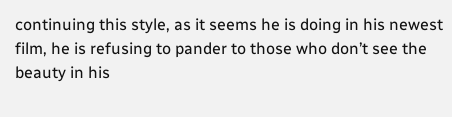continuing this style, as it seems he is doing in his newest film, he is refusing to pander to those who don’t see the beauty in his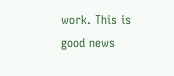work. This is good news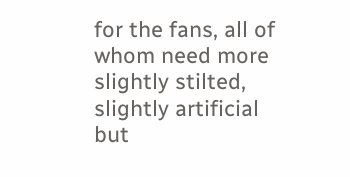for the fans, all of whom need more slightly stilted, slightly artificial but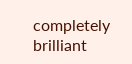completely brilliant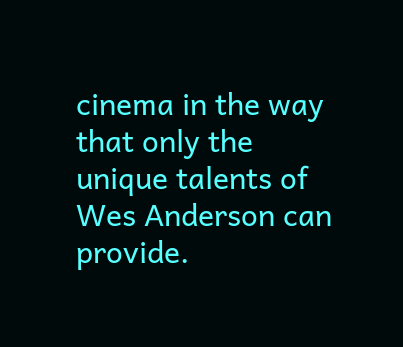cinema in the way that only the unique talents of Wes Anderson can provide.